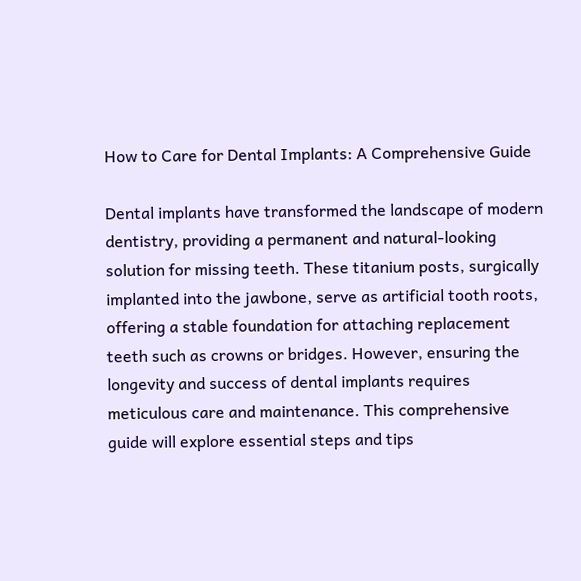How to Care for Dental Implants: A Comprehensive Guide

Dental implants have transformed the landscape of modern dentistry, providing a permanent and natural-looking solution for missing teeth. These titanium posts, surgically implanted into the jawbone, serve as artificial tooth roots, offering a stable foundation for attaching replacement teeth such as crowns or bridges. However, ensuring the longevity and success of dental implants requires meticulous care and maintenance. This comprehensive guide will explore essential steps and tips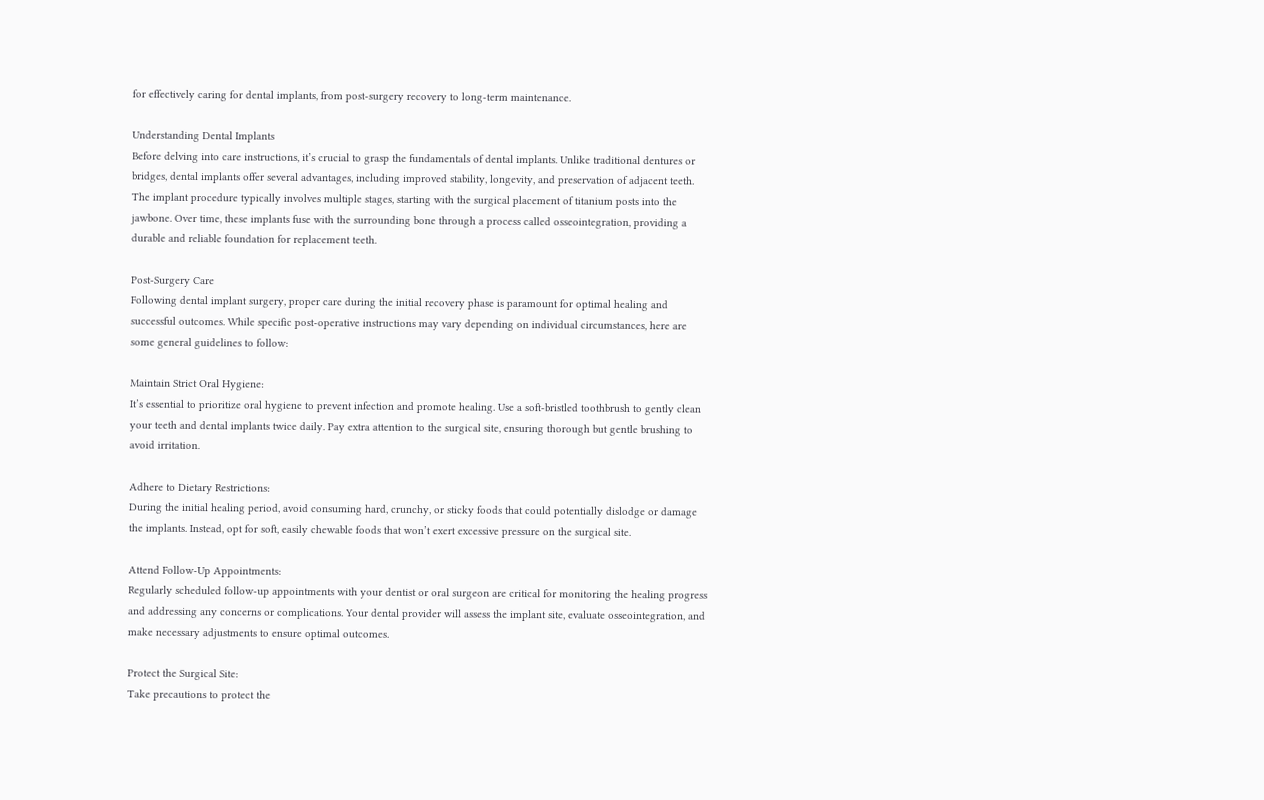for effectively caring for dental implants, from post-surgery recovery to long-term maintenance.

Understanding Dental Implants
Before delving into care instructions, it’s crucial to grasp the fundamentals of dental implants. Unlike traditional dentures or bridges, dental implants offer several advantages, including improved stability, longevity, and preservation of adjacent teeth. The implant procedure typically involves multiple stages, starting with the surgical placement of titanium posts into the jawbone. Over time, these implants fuse with the surrounding bone through a process called osseointegration, providing a durable and reliable foundation for replacement teeth.

Post-Surgery Care
Following dental implant surgery, proper care during the initial recovery phase is paramount for optimal healing and successful outcomes. While specific post-operative instructions may vary depending on individual circumstances, here are some general guidelines to follow:

Maintain Strict Oral Hygiene:
It’s essential to prioritize oral hygiene to prevent infection and promote healing. Use a soft-bristled toothbrush to gently clean your teeth and dental implants twice daily. Pay extra attention to the surgical site, ensuring thorough but gentle brushing to avoid irritation.

Adhere to Dietary Restrictions:
During the initial healing period, avoid consuming hard, crunchy, or sticky foods that could potentially dislodge or damage the implants. Instead, opt for soft, easily chewable foods that won’t exert excessive pressure on the surgical site.

Attend Follow-Up Appointments:
Regularly scheduled follow-up appointments with your dentist or oral surgeon are critical for monitoring the healing progress and addressing any concerns or complications. Your dental provider will assess the implant site, evaluate osseointegration, and make necessary adjustments to ensure optimal outcomes.

Protect the Surgical Site:
Take precautions to protect the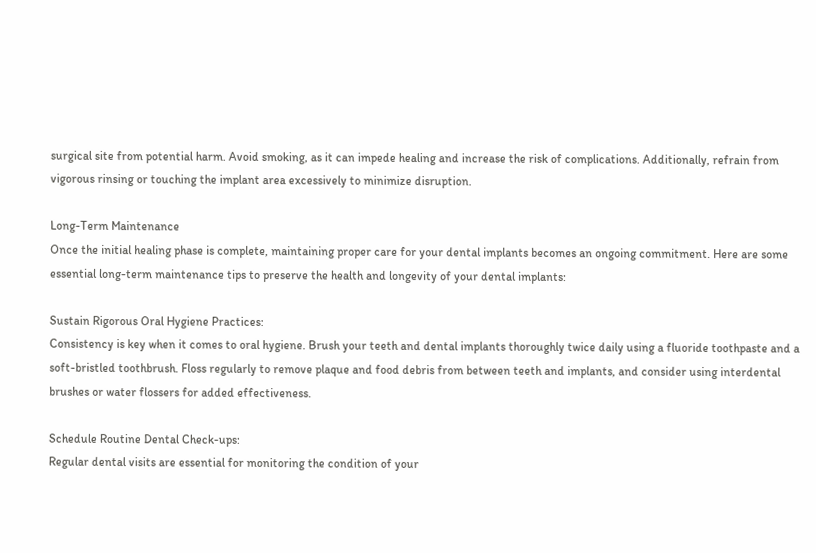surgical site from potential harm. Avoid smoking, as it can impede healing and increase the risk of complications. Additionally, refrain from vigorous rinsing or touching the implant area excessively to minimize disruption.

Long-Term Maintenance
Once the initial healing phase is complete, maintaining proper care for your dental implants becomes an ongoing commitment. Here are some essential long-term maintenance tips to preserve the health and longevity of your dental implants:

Sustain Rigorous Oral Hygiene Practices:
Consistency is key when it comes to oral hygiene. Brush your teeth and dental implants thoroughly twice daily using a fluoride toothpaste and a soft-bristled toothbrush. Floss regularly to remove plaque and food debris from between teeth and implants, and consider using interdental brushes or water flossers for added effectiveness.

Schedule Routine Dental Check-ups:
Regular dental visits are essential for monitoring the condition of your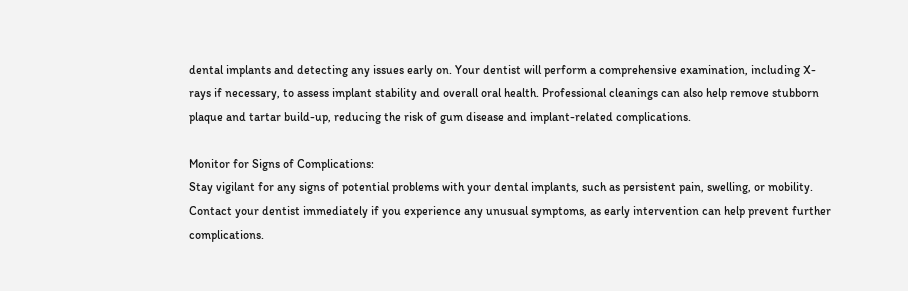dental implants and detecting any issues early on. Your dentist will perform a comprehensive examination, including X-rays if necessary, to assess implant stability and overall oral health. Professional cleanings can also help remove stubborn plaque and tartar build-up, reducing the risk of gum disease and implant-related complications.

Monitor for Signs of Complications:
Stay vigilant for any signs of potential problems with your dental implants, such as persistent pain, swelling, or mobility. Contact your dentist immediately if you experience any unusual symptoms, as early intervention can help prevent further complications.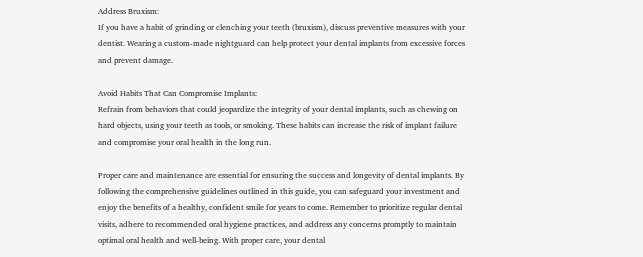Address Bruxism:
If you have a habit of grinding or clenching your teeth (bruxism), discuss preventive measures with your dentist. Wearing a custom-made nightguard can help protect your dental implants from excessive forces and prevent damage.

Avoid Habits That Can Compromise Implants:
Refrain from behaviors that could jeopardize the integrity of your dental implants, such as chewing on hard objects, using your teeth as tools, or smoking. These habits can increase the risk of implant failure and compromise your oral health in the long run.

Proper care and maintenance are essential for ensuring the success and longevity of dental implants. By following the comprehensive guidelines outlined in this guide, you can safeguard your investment and enjoy the benefits of a healthy, confident smile for years to come. Remember to prioritize regular dental visits, adhere to recommended oral hygiene practices, and address any concerns promptly to maintain optimal oral health and well-being. With proper care, your dental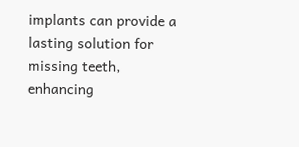implants can provide a lasting solution for missing teeth, enhancing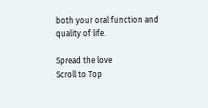both your oral function and quality of life.

Spread the love
Scroll to Top